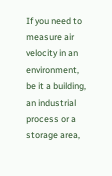If you need to measure air velocity in an environment, be it a building, an industrial process or a storage area,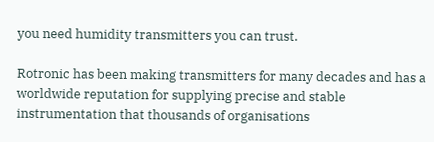you need humidity transmitters you can trust.

Rotronic has been making transmitters for many decades and has a worldwide reputation for supplying precise and stable instrumentation that thousands of organisations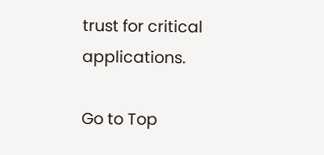trust for critical applications.

Go to Top